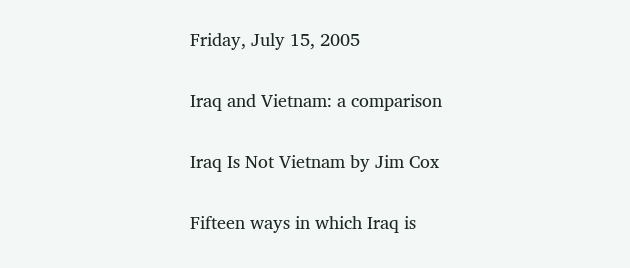Friday, July 15, 2005

Iraq and Vietnam: a comparison

Iraq Is Not Vietnam by Jim Cox

Fifteen ways in which Iraq is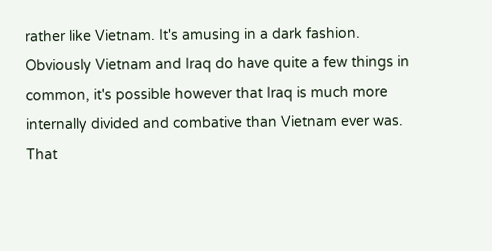rather like Vietnam. It's amusing in a dark fashion. Obviously Vietnam and Iraq do have quite a few things in common, it's possible however that Iraq is much more internally divided and combative than Vietnam ever was. That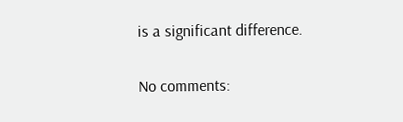is a significant difference.

No comments: